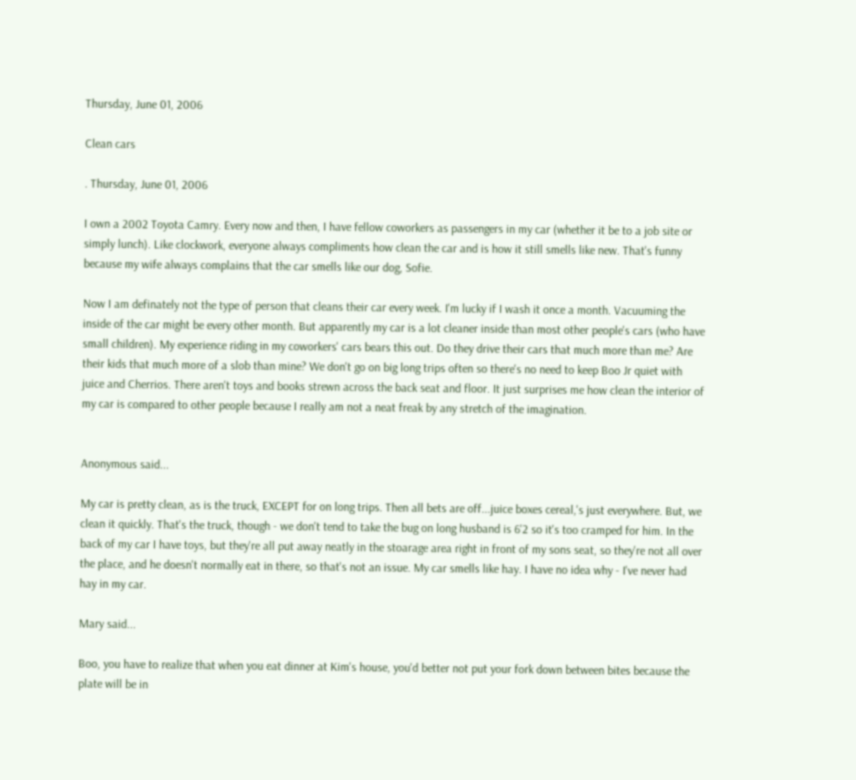Thursday, June 01, 2006

Clean cars

. Thursday, June 01, 2006

I own a 2002 Toyota Camry. Every now and then, I have fellow coworkers as passengers in my car (whether it be to a job site or simply lunch). Like clockwork, everyone always compliments how clean the car and is how it still smells like new. That's funny because my wife always complains that the car smells like our dog, Sofie.

Now I am definately not the type of person that cleans their car every week. I'm lucky if I wash it once a month. Vacuuming the inside of the car might be every other month. But apparently my car is a lot cleaner inside than most other people's cars (who have small children). My experience riding in my coworkers' cars bears this out. Do they drive their cars that much more than me? Are their kids that much more of a slob than mine? We don't go on big long trips often so there's no need to keep Boo Jr quiet with juice and Cherrios. There aren't toys and books strewn across the back seat and floor. It just surprises me how clean the interior of my car is compared to other people because I really am not a neat freak by any stretch of the imagination.


Anonymous said...

My car is pretty clean, as is the truck, EXCEPT for on long trips. Then all bets are off...juice boxes cereal,'s just everywhere. But, we clean it quickly. That's the truck, though - we don't tend to take the bug on long husband is 6'2 so it's too cramped for him. In the back of my car I have toys, but they're all put away neatly in the stoarage area right in front of my sons seat, so they're not all over the place, and he doesn't normally eat in there, so that's not an issue. My car smells like hay. I have no idea why - I've never had hay in my car.

Mary said...

Boo, you have to realize that when you eat dinner at Kim's house, you'd better not put your fork down between bites because the plate will be in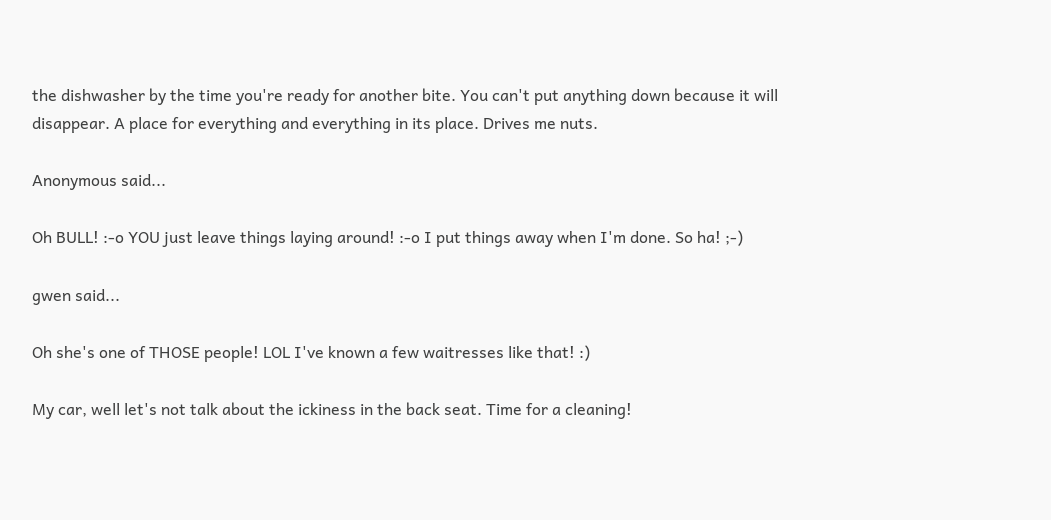the dishwasher by the time you're ready for another bite. You can't put anything down because it will disappear. A place for everything and everything in its place. Drives me nuts.

Anonymous said...

Oh BULL! :-o YOU just leave things laying around! :-o I put things away when I'm done. So ha! ;-)

gwen said...

Oh she's one of THOSE people! LOL I've known a few waitresses like that! :)

My car, well let's not talk about the ickiness in the back seat. Time for a cleaning!